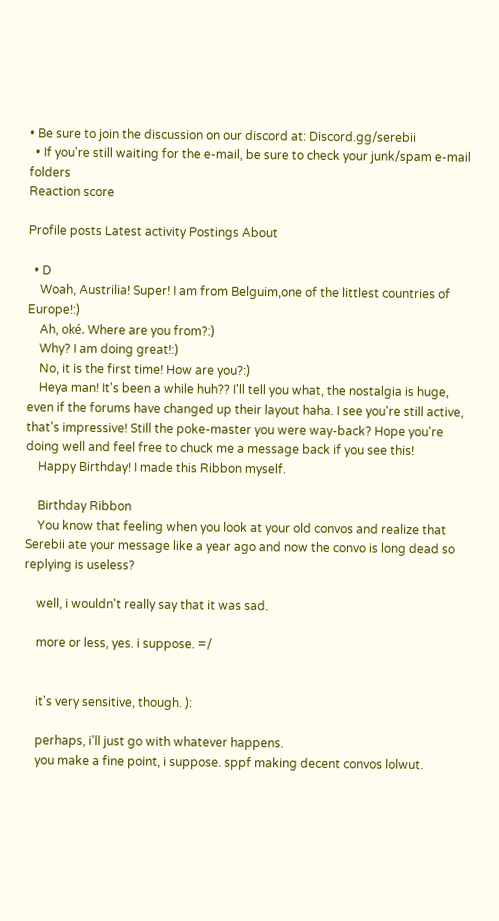• Be sure to join the discussion on our discord at: Discord.gg/serebii
  • If you're still waiting for the e-mail, be sure to check your junk/spam e-mail folders
Reaction score

Profile posts Latest activity Postings About

  • D
    Woah, Austrilia! Super! I am from Belguim,one of the littlest countries of Europe!:)
    Ah, oké. Where are you from?:)
    Why? I am doing great!:)
    No, it is the first time! How are you?:)
    Heya man! It's been a while huh?? I'll tell you what, the nostalgia is huge, even if the forums have changed up their layout haha. I see you're still active, that's impressive! Still the poke-master you were way-back? Hope you're doing well and feel free to chuck me a message back if you see this!
    Happy Birthday! I made this Ribbon myself.

    Birthday Ribbon
    You know that feeling when you look at your old convos and realize that Serebii ate your message like a year ago and now the convo is long dead so replying is useless?

    well, i wouldn't really say that it was sad.

    more or less, yes. i suppose. =/


    it's very sensitive, though. ):

    perhaps, i'll just go with whatever happens.
    you make a fine point, i suppose. sppf making decent convos lolwut.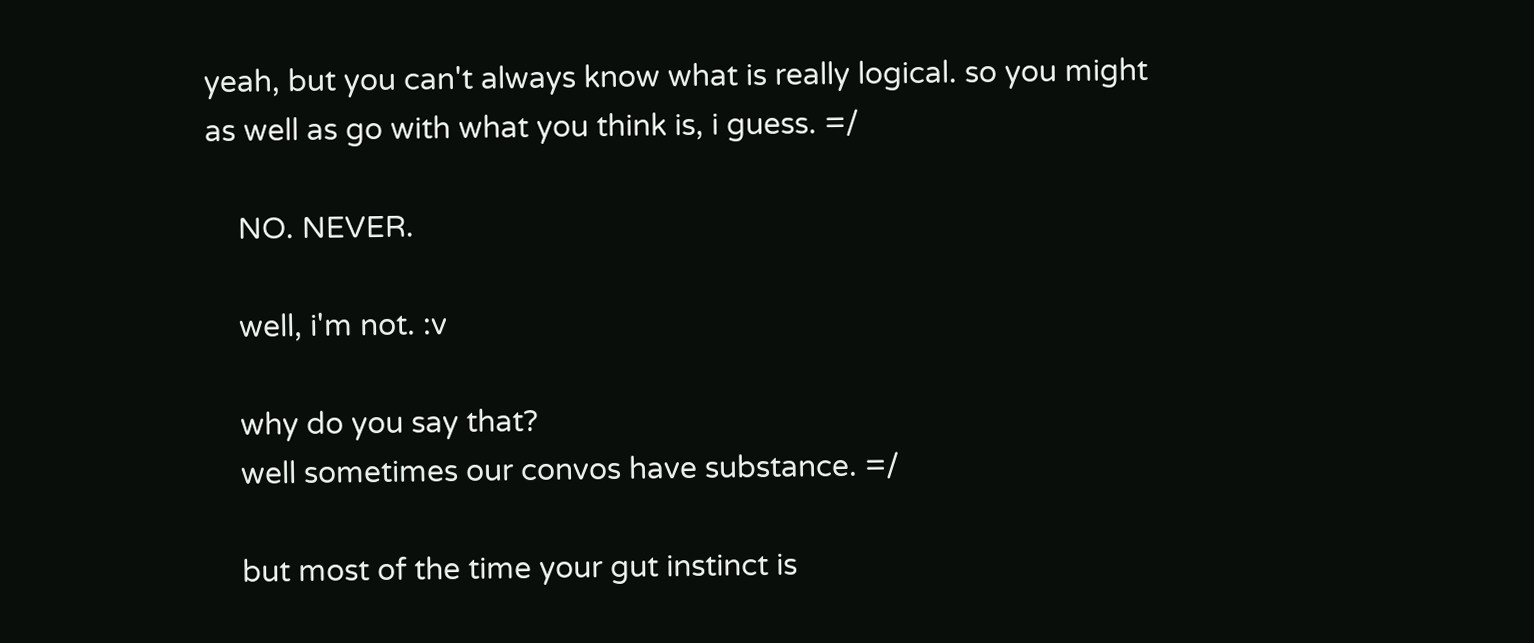yeah, but you can't always know what is really logical. so you might as well as go with what you think is, i guess. =/

    NO. NEVER.

    well, i'm not. :v

    why do you say that?
    well sometimes our convos have substance. =/

    but most of the time your gut instinct is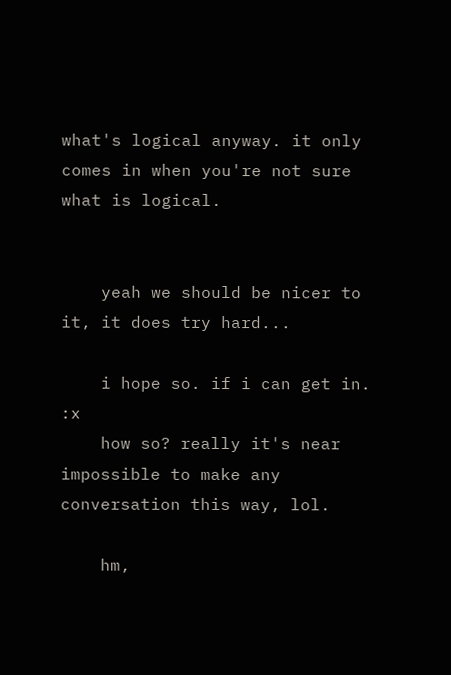what's logical anyway. it only comes in when you're not sure what is logical.


    yeah we should be nicer to it, it does try hard...

    i hope so. if i can get in. :x
    how so? really it's near impossible to make any conversation this way, lol.

    hm,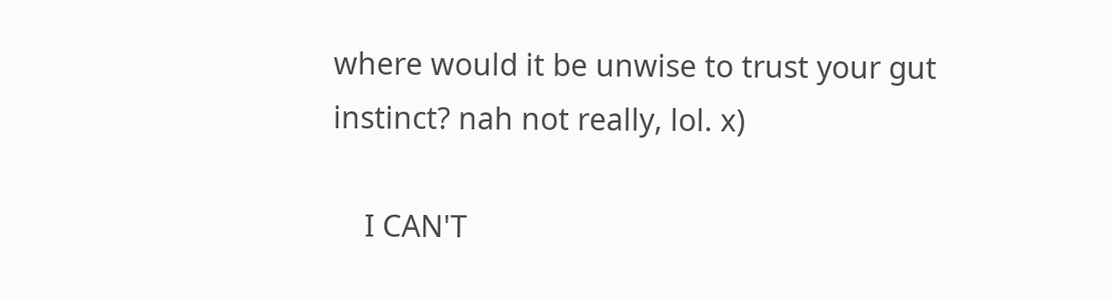where would it be unwise to trust your gut instinct? nah not really, lol. x)

    I CAN'T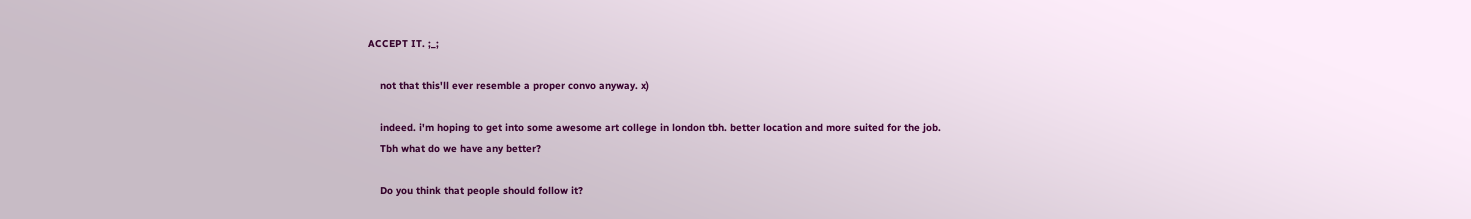ACCEPT IT. ;_;

    not that this'll ever resemble a proper convo anyway. x)

    indeed. i'm hoping to get into some awesome art college in london tbh. better location and more suited for the job.
    Tbh what do we have any better?

    Do you think that people should follow it?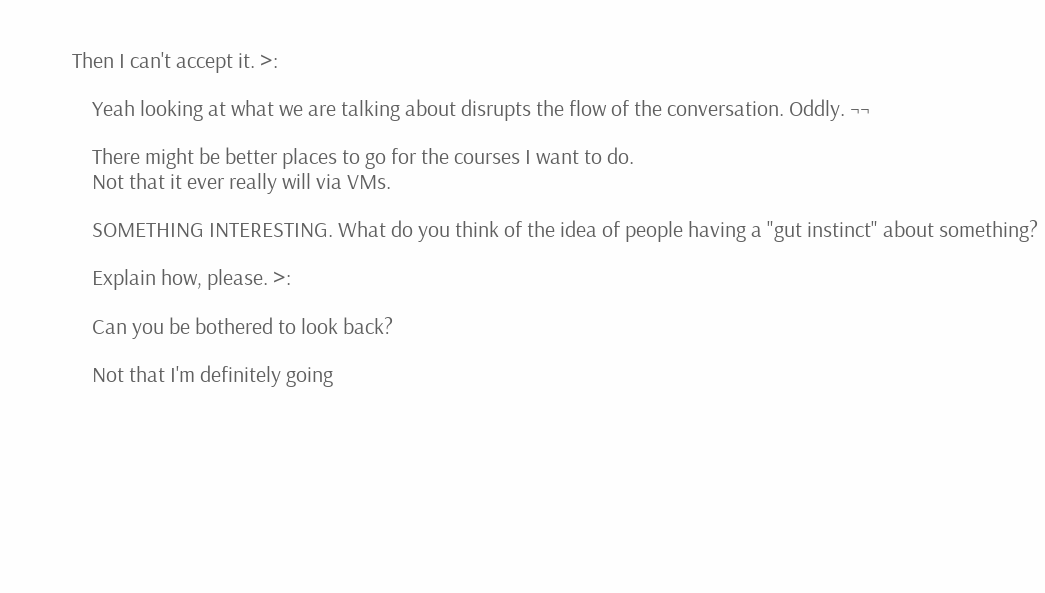Then I can't accept it. >:

    Yeah looking at what we are talking about disrupts the flow of the conversation. Oddly. ¬¬

    There might be better places to go for the courses I want to do.
    Not that it ever really will via VMs.

    SOMETHING INTERESTING. What do you think of the idea of people having a "gut instinct" about something?

    Explain how, please. >:

    Can you be bothered to look back?

    Not that I'm definitely going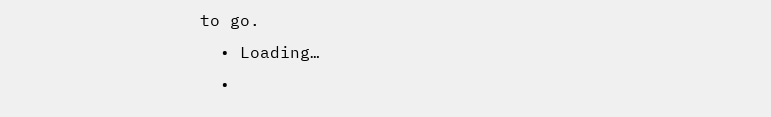to go.
  • Loading…
  •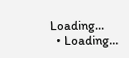Loading…
  • Loading…